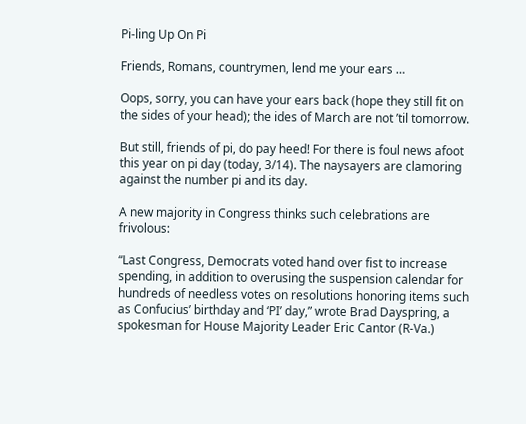Pi-ling Up On Pi

Friends, Romans, countrymen, lend me your ears …

Oops, sorry, you can have your ears back (hope they still fit on the sides of your head); the ides of March are not ’til tomorrow.

But still, friends of pi, do pay heed! For there is foul news afoot this year on pi day (today, 3/14). The naysayers are clamoring against the number pi and its day.

A new majority in Congress thinks such celebrations are frivolous:

“Last Congress, Democrats voted hand over fist to increase spending, in addition to overusing the suspension calendar for hundreds of needless votes on resolutions honoring items such as Confucius’ birthday and ‘PI’ day,” wrote Brad Dayspring, a spokesman for House Majority Leader Eric Cantor (R-Va.)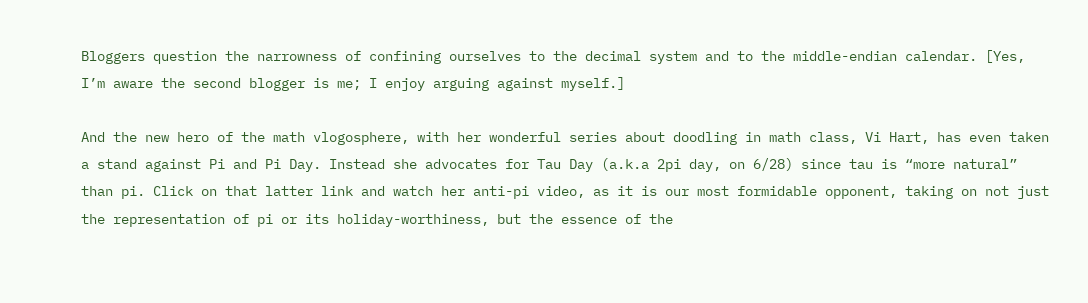Bloggers question the narrowness of confining ourselves to the decimal system and to the middle-endian calendar. [Yes, I’m aware the second blogger is me; I enjoy arguing against myself.]

And the new hero of the math vlogosphere, with her wonderful series about doodling in math class, Vi Hart, has even taken a stand against Pi and Pi Day. Instead she advocates for Tau Day (a.k.a 2pi day, on 6/28) since tau is “more natural” than pi. Click on that latter link and watch her anti-pi video, as it is our most formidable opponent, taking on not just the representation of pi or its holiday-worthiness, but the essence of the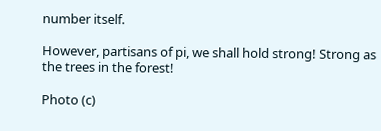number itself.

However, partisans of pi, we shall hold strong! Strong as the trees in the forest!

Photo (c)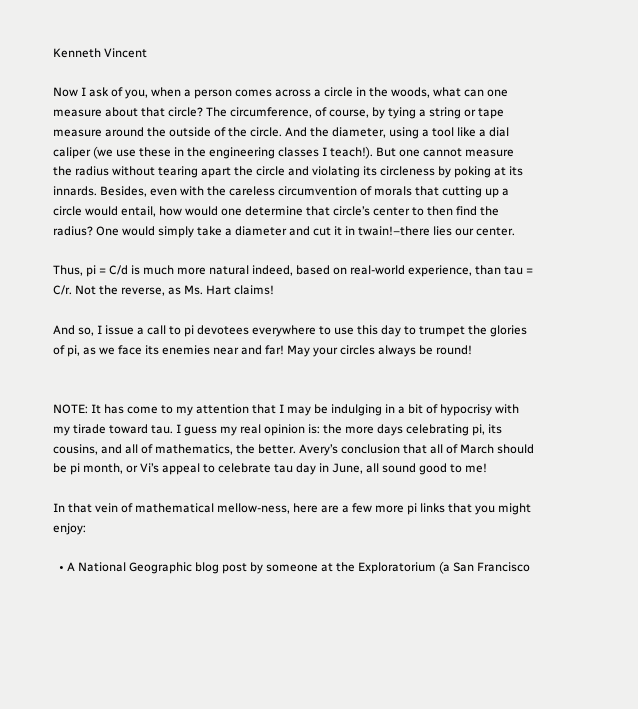Kenneth Vincent

Now I ask of you, when a person comes across a circle in the woods, what can one measure about that circle? The circumference, of course, by tying a string or tape measure around the outside of the circle. And the diameter, using a tool like a dial caliper (we use these in the engineering classes I teach!). But one cannot measure the radius without tearing apart the circle and violating its circleness by poking at its innards. Besides, even with the careless circumvention of morals that cutting up a circle would entail, how would one determine that circle’s center to then find the radius? One would simply take a diameter and cut it in twain!–there lies our center.

Thus, pi = C/d is much more natural indeed, based on real-world experience, than tau = C/r. Not the reverse, as Ms. Hart claims!

And so, I issue a call to pi devotees everywhere to use this day to trumpet the glories of pi, as we face its enemies near and far! May your circles always be round!


NOTE: It has come to my attention that I may be indulging in a bit of hypocrisy with my tirade toward tau. I guess my real opinion is: the more days celebrating pi, its cousins, and all of mathematics, the better. Avery’s conclusion that all of March should be pi month, or Vi’s appeal to celebrate tau day in June, all sound good to me!

In that vein of mathematical mellow-ness, here are a few more pi links that you might enjoy:

  • A National Geographic blog post by someone at the Exploratorium (a San Francisco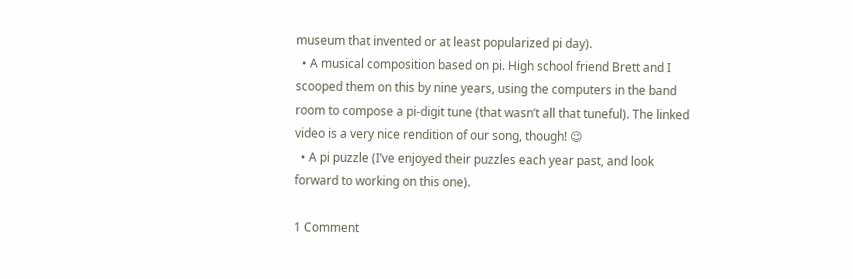museum that invented or at least popularized pi day).
  • A musical composition based on pi. High school friend Brett and I scooped them on this by nine years, using the computers in the band room to compose a pi-digit tune (that wasn’t all that tuneful). The linked video is a very nice rendition of our song, though! 😉
  • A pi puzzle (I’ve enjoyed their puzzles each year past, and look forward to working on this one).

1 Comment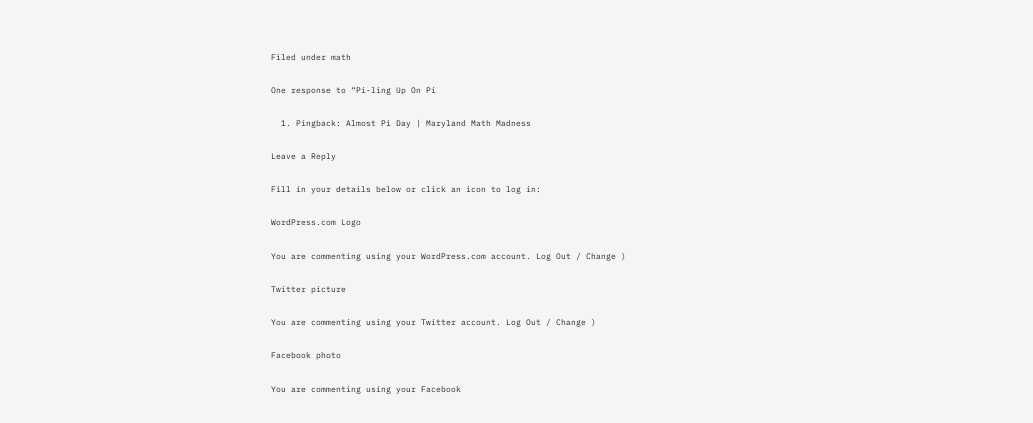Filed under math

One response to “Pi-ling Up On Pi

  1. Pingback: Almost Pi Day | Maryland Math Madness

Leave a Reply

Fill in your details below or click an icon to log in:

WordPress.com Logo

You are commenting using your WordPress.com account. Log Out / Change )

Twitter picture

You are commenting using your Twitter account. Log Out / Change )

Facebook photo

You are commenting using your Facebook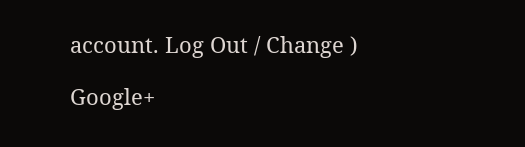account. Log Out / Change )

Google+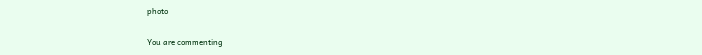photo

You are commenting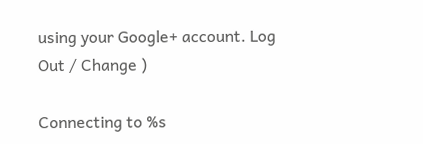using your Google+ account. Log Out / Change )

Connecting to %s